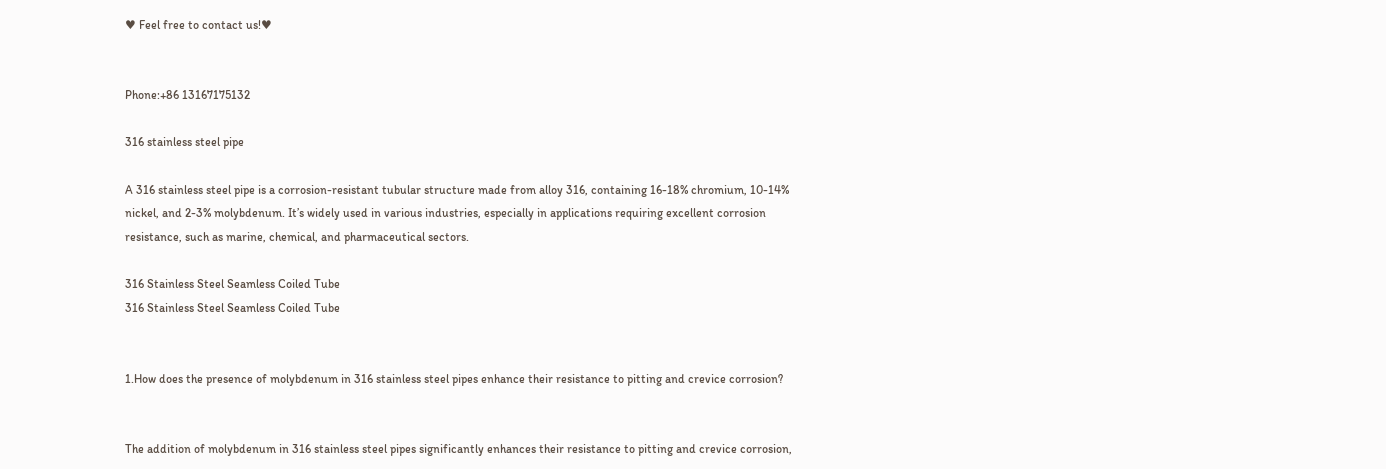♥ Feel free to contact us!♥


Phone:+86 13167175132

316 stainless steel pipe

A 316 stainless steel pipe is a corrosion-resistant tubular structure made from alloy 316, containing 16-18% chromium, 10-14% nickel, and 2-3% molybdenum. It’s widely used in various industries, especially in applications requiring excellent corrosion resistance, such as marine, chemical, and pharmaceutical sectors.

316 Stainless Steel Seamless Coiled Tube
316 Stainless Steel Seamless Coiled Tube


1.How does the presence of molybdenum in 316 stainless steel pipes enhance their resistance to pitting and crevice corrosion?


The addition of molybdenum in 316 stainless steel pipes significantly enhances their resistance to pitting and crevice corrosion,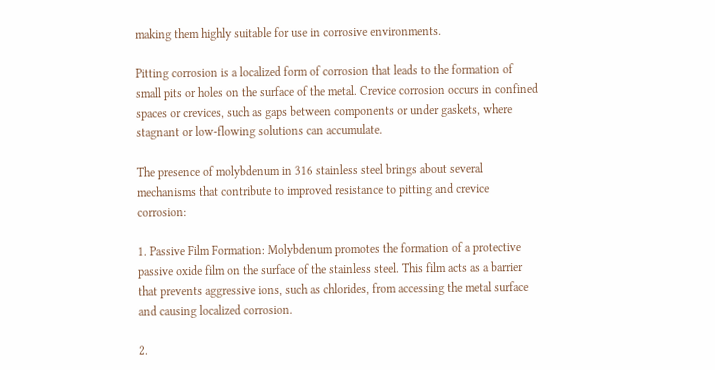making them highly suitable for use in corrosive environments.

Pitting corrosion is a localized form of corrosion that leads to the formation of small pits or holes on the surface of the metal. Crevice corrosion occurs in confined spaces or crevices, such as gaps between components or under gaskets, where stagnant or low-flowing solutions can accumulate.

The presence of molybdenum in 316 stainless steel brings about several mechanisms that contribute to improved resistance to pitting and crevice corrosion:

1. Passive Film Formation: Molybdenum promotes the formation of a protective passive oxide film on the surface of the stainless steel. This film acts as a barrier that prevents aggressive ions, such as chlorides, from accessing the metal surface and causing localized corrosion.

2.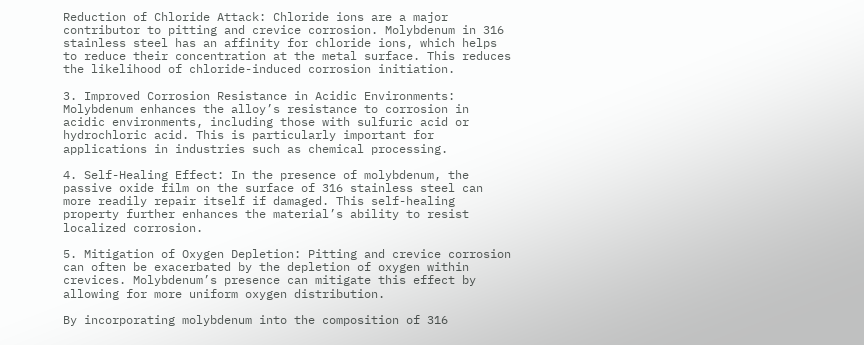Reduction of Chloride Attack: Chloride ions are a major contributor to pitting and crevice corrosion. Molybdenum in 316 stainless steel has an affinity for chloride ions, which helps to reduce their concentration at the metal surface. This reduces the likelihood of chloride-induced corrosion initiation.

3. Improved Corrosion Resistance in Acidic Environments: Molybdenum enhances the alloy’s resistance to corrosion in acidic environments, including those with sulfuric acid or hydrochloric acid. This is particularly important for applications in industries such as chemical processing.

4. Self-Healing Effect: In the presence of molybdenum, the passive oxide film on the surface of 316 stainless steel can more readily repair itself if damaged. This self-healing property further enhances the material’s ability to resist localized corrosion.

5. Mitigation of Oxygen Depletion: Pitting and crevice corrosion can often be exacerbated by the depletion of oxygen within crevices. Molybdenum’s presence can mitigate this effect by allowing for more uniform oxygen distribution.

By incorporating molybdenum into the composition of 316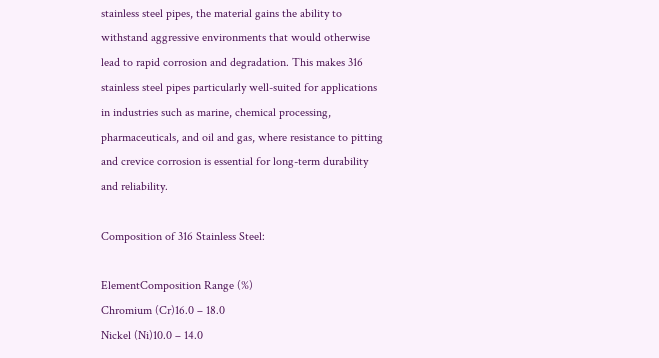stainless steel pipes, the material gains the ability to withstand aggressive environments that would otherwise lead to rapid corrosion and degradation. This makes 316 stainless steel pipes particularly well-suited for applications in industries such as marine, chemical processing, pharmaceuticals, and oil and gas, where resistance to pitting and crevice corrosion is essential for long-term durability and reliability.

Composition of 316 Stainless Steel:

ElementComposition Range (%)
Chromium (Cr)16.0 – 18.0
Nickel (Ni)10.0 – 14.0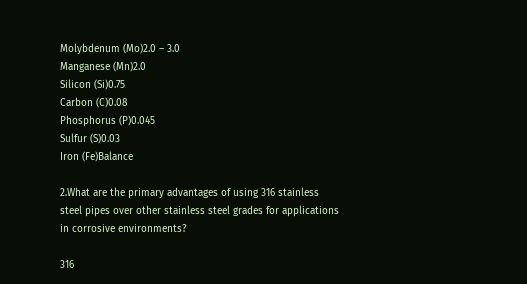Molybdenum (Mo)2.0 – 3.0
Manganese (Mn)2.0
Silicon (Si)0.75
Carbon (C)0.08
Phosphorus (P)0.045
Sulfur (S)0.03
Iron (Fe)Balance

2.What are the primary advantages of using 316 stainless steel pipes over other stainless steel grades for applications in corrosive environments?

316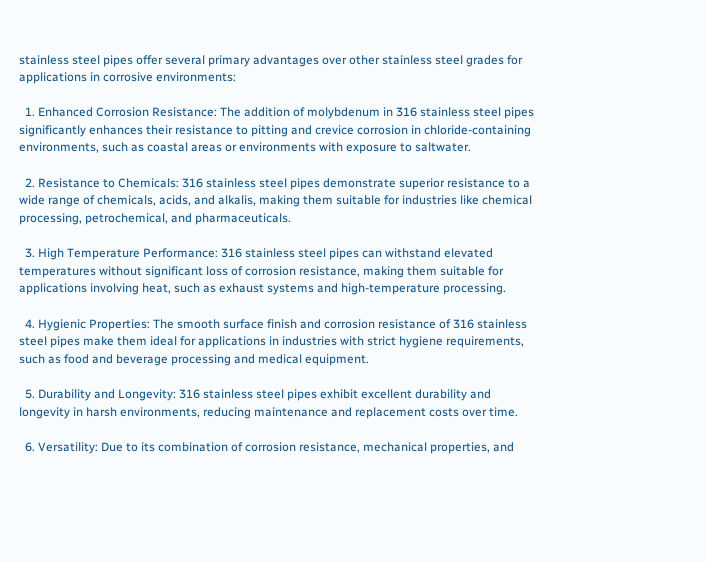stainless steel pipes offer several primary advantages over other stainless steel grades for applications in corrosive environments:

  1. Enhanced Corrosion Resistance: The addition of molybdenum in 316 stainless steel pipes significantly enhances their resistance to pitting and crevice corrosion in chloride-containing environments, such as coastal areas or environments with exposure to saltwater.

  2. Resistance to Chemicals: 316 stainless steel pipes demonstrate superior resistance to a wide range of chemicals, acids, and alkalis, making them suitable for industries like chemical processing, petrochemical, and pharmaceuticals.

  3. High Temperature Performance: 316 stainless steel pipes can withstand elevated temperatures without significant loss of corrosion resistance, making them suitable for applications involving heat, such as exhaust systems and high-temperature processing.

  4. Hygienic Properties: The smooth surface finish and corrosion resistance of 316 stainless steel pipes make them ideal for applications in industries with strict hygiene requirements, such as food and beverage processing and medical equipment.

  5. Durability and Longevity: 316 stainless steel pipes exhibit excellent durability and longevity in harsh environments, reducing maintenance and replacement costs over time.

  6. Versatility: Due to its combination of corrosion resistance, mechanical properties, and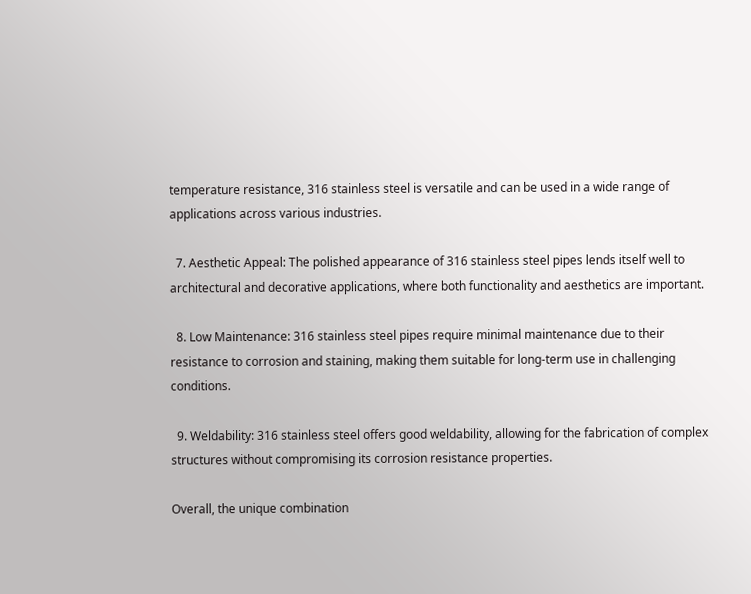temperature resistance, 316 stainless steel is versatile and can be used in a wide range of applications across various industries.

  7. Aesthetic Appeal: The polished appearance of 316 stainless steel pipes lends itself well to architectural and decorative applications, where both functionality and aesthetics are important.

  8. Low Maintenance: 316 stainless steel pipes require minimal maintenance due to their resistance to corrosion and staining, making them suitable for long-term use in challenging conditions.

  9. Weldability: 316 stainless steel offers good weldability, allowing for the fabrication of complex structures without compromising its corrosion resistance properties.

Overall, the unique combination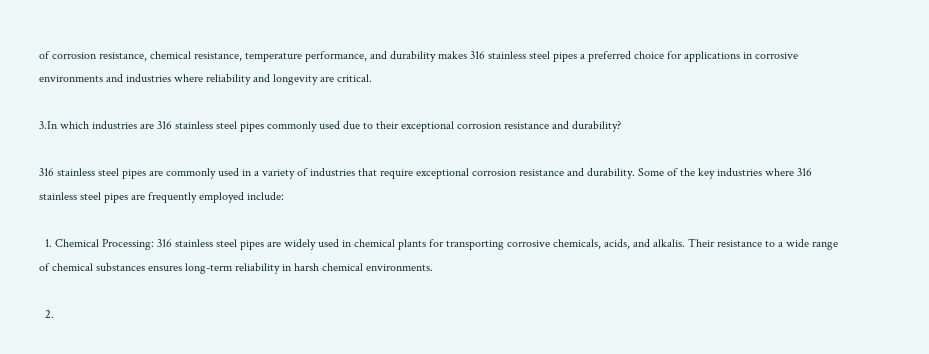of corrosion resistance, chemical resistance, temperature performance, and durability makes 316 stainless steel pipes a preferred choice for applications in corrosive environments and industries where reliability and longevity are critical.

3.In which industries are 316 stainless steel pipes commonly used due to their exceptional corrosion resistance and durability?

316 stainless steel pipes are commonly used in a variety of industries that require exceptional corrosion resistance and durability. Some of the key industries where 316 stainless steel pipes are frequently employed include:

  1. Chemical Processing: 316 stainless steel pipes are widely used in chemical plants for transporting corrosive chemicals, acids, and alkalis. Their resistance to a wide range of chemical substances ensures long-term reliability in harsh chemical environments.

  2.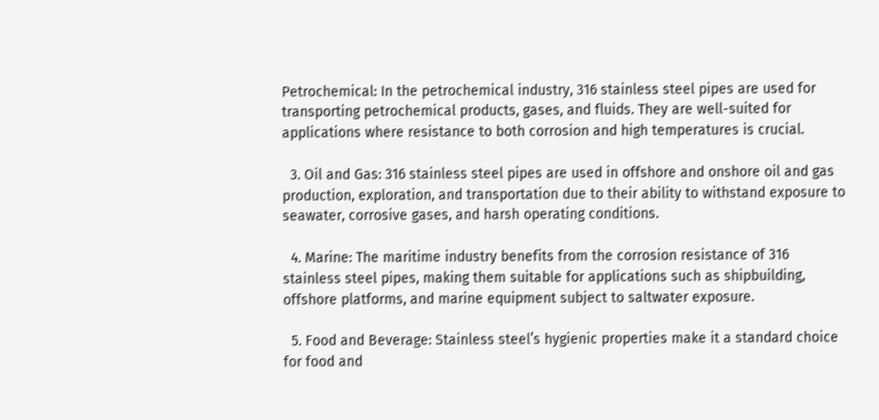Petrochemical: In the petrochemical industry, 316 stainless steel pipes are used for transporting petrochemical products, gases, and fluids. They are well-suited for applications where resistance to both corrosion and high temperatures is crucial.

  3. Oil and Gas: 316 stainless steel pipes are used in offshore and onshore oil and gas production, exploration, and transportation due to their ability to withstand exposure to seawater, corrosive gases, and harsh operating conditions.

  4. Marine: The maritime industry benefits from the corrosion resistance of 316 stainless steel pipes, making them suitable for applications such as shipbuilding, offshore platforms, and marine equipment subject to saltwater exposure.

  5. Food and Beverage: Stainless steel’s hygienic properties make it a standard choice for food and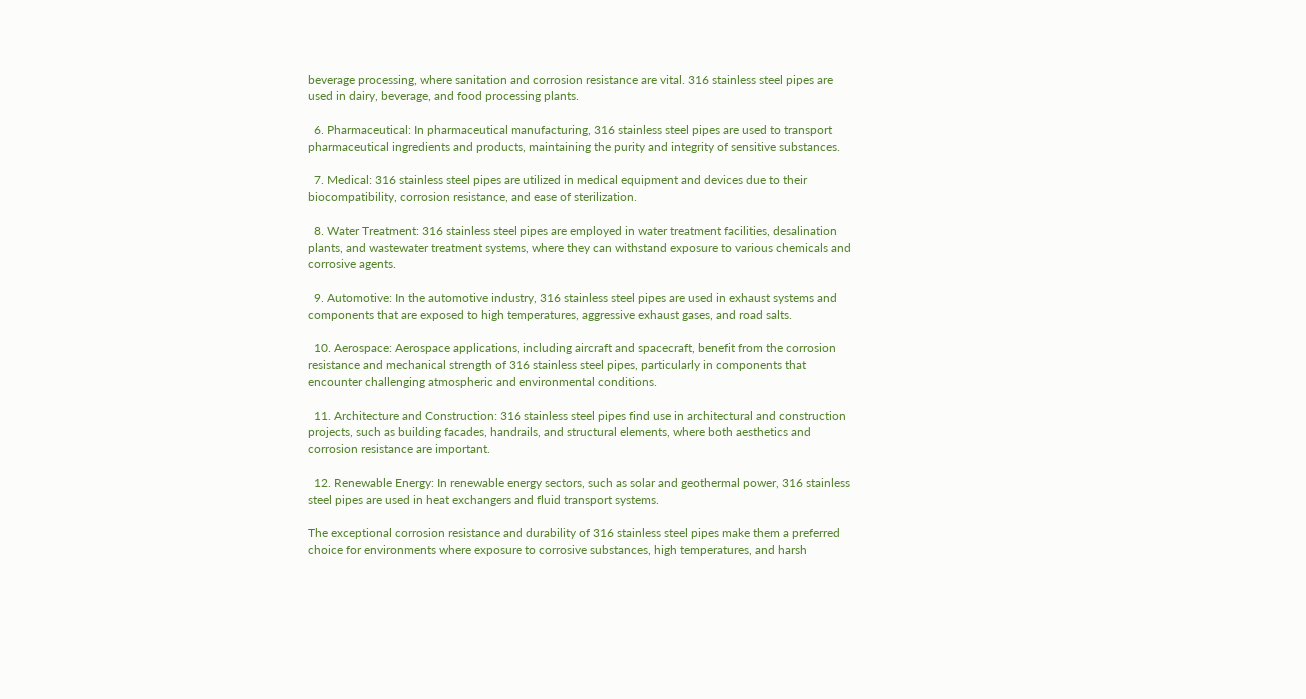beverage processing, where sanitation and corrosion resistance are vital. 316 stainless steel pipes are used in dairy, beverage, and food processing plants.

  6. Pharmaceutical: In pharmaceutical manufacturing, 316 stainless steel pipes are used to transport pharmaceutical ingredients and products, maintaining the purity and integrity of sensitive substances.

  7. Medical: 316 stainless steel pipes are utilized in medical equipment and devices due to their biocompatibility, corrosion resistance, and ease of sterilization.

  8. Water Treatment: 316 stainless steel pipes are employed in water treatment facilities, desalination plants, and wastewater treatment systems, where they can withstand exposure to various chemicals and corrosive agents.

  9. Automotive: In the automotive industry, 316 stainless steel pipes are used in exhaust systems and components that are exposed to high temperatures, aggressive exhaust gases, and road salts.

  10. Aerospace: Aerospace applications, including aircraft and spacecraft, benefit from the corrosion resistance and mechanical strength of 316 stainless steel pipes, particularly in components that encounter challenging atmospheric and environmental conditions.

  11. Architecture and Construction: 316 stainless steel pipes find use in architectural and construction projects, such as building facades, handrails, and structural elements, where both aesthetics and corrosion resistance are important.

  12. Renewable Energy: In renewable energy sectors, such as solar and geothermal power, 316 stainless steel pipes are used in heat exchangers and fluid transport systems.

The exceptional corrosion resistance and durability of 316 stainless steel pipes make them a preferred choice for environments where exposure to corrosive substances, high temperatures, and harsh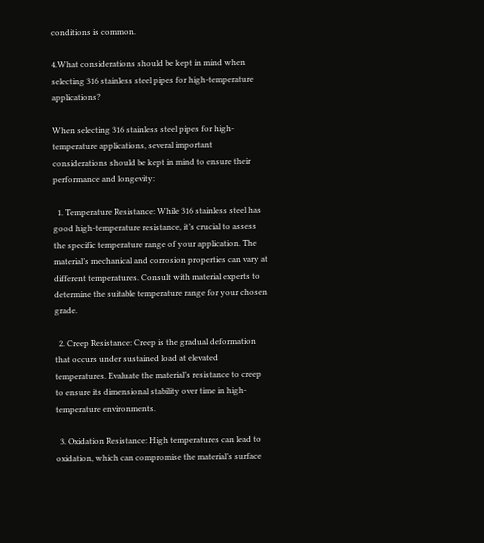conditions is common.

4.What considerations should be kept in mind when selecting 316 stainless steel pipes for high-temperature applications?

When selecting 316 stainless steel pipes for high-temperature applications, several important considerations should be kept in mind to ensure their performance and longevity:

  1. Temperature Resistance: While 316 stainless steel has good high-temperature resistance, it’s crucial to assess the specific temperature range of your application. The material’s mechanical and corrosion properties can vary at different temperatures. Consult with material experts to determine the suitable temperature range for your chosen grade.

  2. Creep Resistance: Creep is the gradual deformation that occurs under sustained load at elevated temperatures. Evaluate the material’s resistance to creep to ensure its dimensional stability over time in high-temperature environments.

  3. Oxidation Resistance: High temperatures can lead to oxidation, which can compromise the material’s surface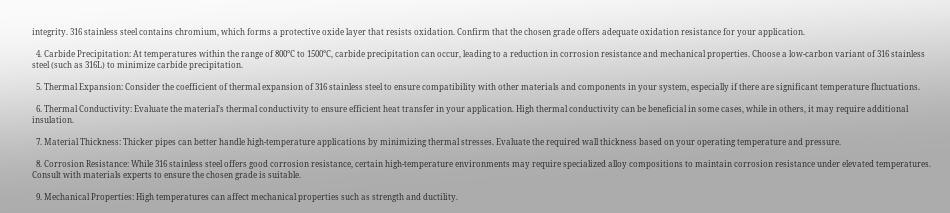integrity. 316 stainless steel contains chromium, which forms a protective oxide layer that resists oxidation. Confirm that the chosen grade offers adequate oxidation resistance for your application.

  4. Carbide Precipitation: At temperatures within the range of 800°C to 1500°C, carbide precipitation can occur, leading to a reduction in corrosion resistance and mechanical properties. Choose a low-carbon variant of 316 stainless steel (such as 316L) to minimize carbide precipitation.

  5. Thermal Expansion: Consider the coefficient of thermal expansion of 316 stainless steel to ensure compatibility with other materials and components in your system, especially if there are significant temperature fluctuations.

  6. Thermal Conductivity: Evaluate the material’s thermal conductivity to ensure efficient heat transfer in your application. High thermal conductivity can be beneficial in some cases, while in others, it may require additional insulation.

  7. Material Thickness: Thicker pipes can better handle high-temperature applications by minimizing thermal stresses. Evaluate the required wall thickness based on your operating temperature and pressure.

  8. Corrosion Resistance: While 316 stainless steel offers good corrosion resistance, certain high-temperature environments may require specialized alloy compositions to maintain corrosion resistance under elevated temperatures. Consult with materials experts to ensure the chosen grade is suitable.

  9. Mechanical Properties: High temperatures can affect mechanical properties such as strength and ductility.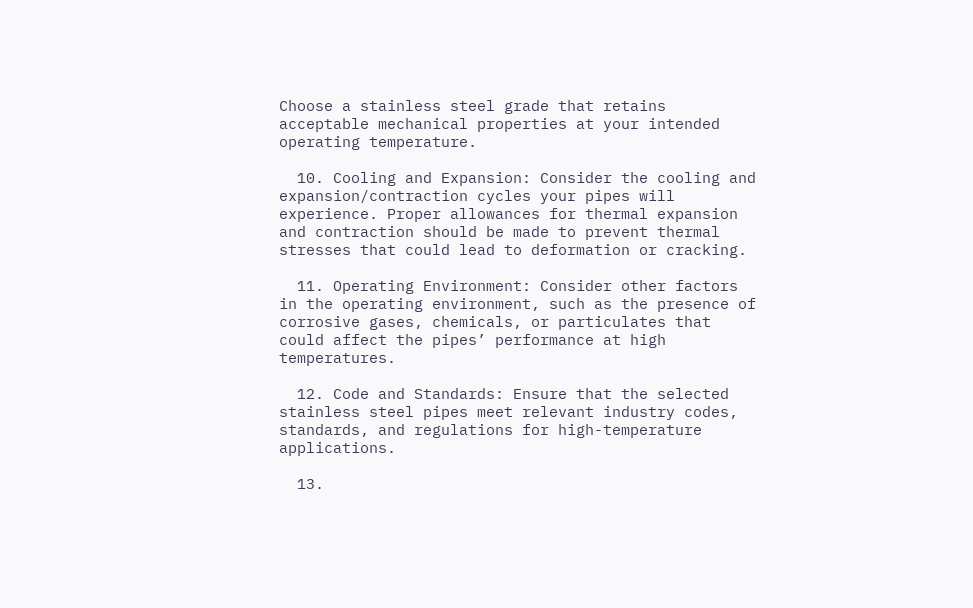Choose a stainless steel grade that retains acceptable mechanical properties at your intended operating temperature.

  10. Cooling and Expansion: Consider the cooling and expansion/contraction cycles your pipes will experience. Proper allowances for thermal expansion and contraction should be made to prevent thermal stresses that could lead to deformation or cracking.

  11. Operating Environment: Consider other factors in the operating environment, such as the presence of corrosive gases, chemicals, or particulates that could affect the pipes’ performance at high temperatures.

  12. Code and Standards: Ensure that the selected stainless steel pipes meet relevant industry codes, standards, and regulations for high-temperature applications.

  13.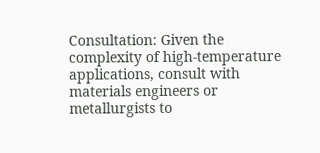Consultation: Given the complexity of high-temperature applications, consult with materials engineers or metallurgists to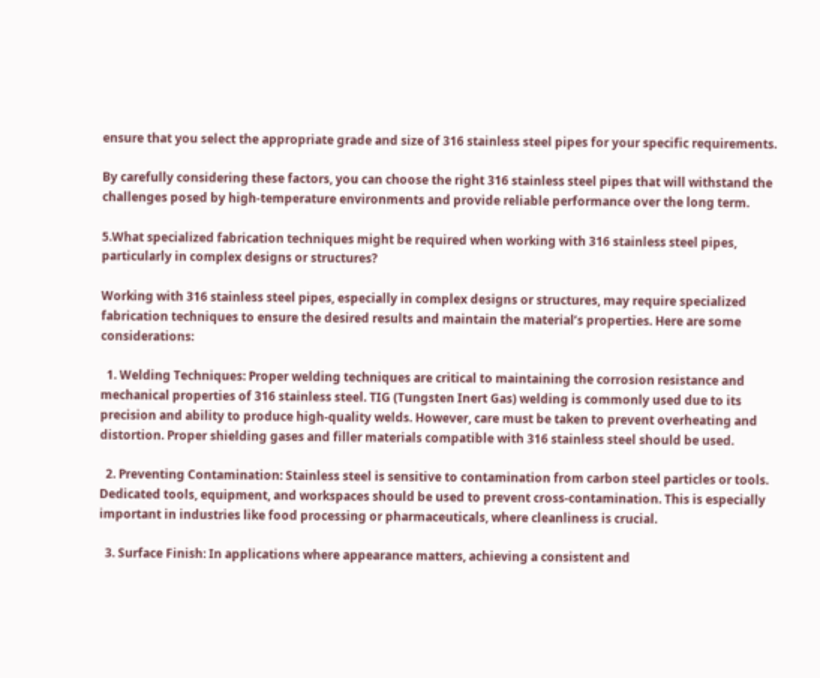ensure that you select the appropriate grade and size of 316 stainless steel pipes for your specific requirements.

By carefully considering these factors, you can choose the right 316 stainless steel pipes that will withstand the challenges posed by high-temperature environments and provide reliable performance over the long term.

5.What specialized fabrication techniques might be required when working with 316 stainless steel pipes, particularly in complex designs or structures?

Working with 316 stainless steel pipes, especially in complex designs or structures, may require specialized fabrication techniques to ensure the desired results and maintain the material’s properties. Here are some considerations:

  1. Welding Techniques: Proper welding techniques are critical to maintaining the corrosion resistance and mechanical properties of 316 stainless steel. TIG (Tungsten Inert Gas) welding is commonly used due to its precision and ability to produce high-quality welds. However, care must be taken to prevent overheating and distortion. Proper shielding gases and filler materials compatible with 316 stainless steel should be used.

  2. Preventing Contamination: Stainless steel is sensitive to contamination from carbon steel particles or tools. Dedicated tools, equipment, and workspaces should be used to prevent cross-contamination. This is especially important in industries like food processing or pharmaceuticals, where cleanliness is crucial.

  3. Surface Finish: In applications where appearance matters, achieving a consistent and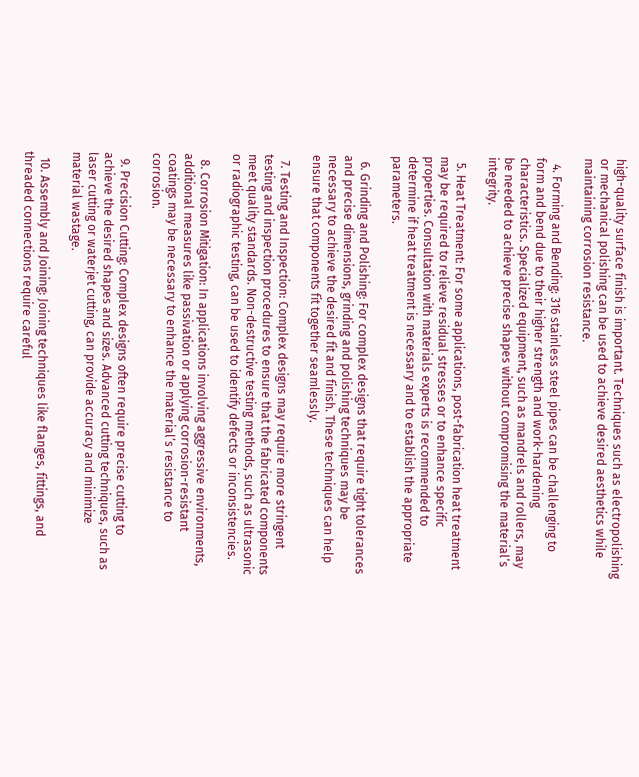high-quality surface finish is important. Techniques such as electropolishing or mechanical polishing can be used to achieve desired aesthetics while maintaining corrosion resistance.

  4. Forming and Bending: 316 stainless steel pipes can be challenging to form and bend due to their higher strength and work-hardening characteristics. Specialized equipment, such as mandrels and rollers, may be needed to achieve precise shapes without compromising the material’s integrity.

  5. Heat Treatment: For some applications, post-fabrication heat treatment may be required to relieve residual stresses or to enhance specific properties. Consultation with materials experts is recommended to determine if heat treatment is necessary and to establish the appropriate parameters.

  6. Grinding and Polishing: For complex designs that require tight tolerances and precise dimensions, grinding and polishing techniques may be necessary to achieve the desired fit and finish. These techniques can help ensure that components fit together seamlessly.

  7. Testing and Inspection: Complex designs may require more stringent testing and inspection procedures to ensure that the fabricated components meet quality standards. Non-destructive testing methods, such as ultrasonic or radiographic testing, can be used to identify defects or inconsistencies.

  8. Corrosion Mitigation: In applications involving aggressive environments, additional measures like passivation or applying corrosion-resistant coatings may be necessary to enhance the material’s resistance to corrosion.

  9. Precision Cutting: Complex designs often require precise cutting to achieve the desired shapes and sizes. Advanced cutting techniques, such as laser cutting or waterjet cutting, can provide accuracy and minimize material wastage.

  10. Assembly and Joining: Joining techniques like flanges, fittings, and threaded connections require careful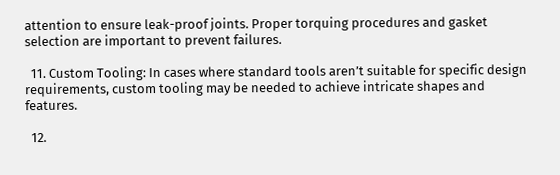attention to ensure leak-proof joints. Proper torquing procedures and gasket selection are important to prevent failures.

  11. Custom Tooling: In cases where standard tools aren’t suitable for specific design requirements, custom tooling may be needed to achieve intricate shapes and features.

  12.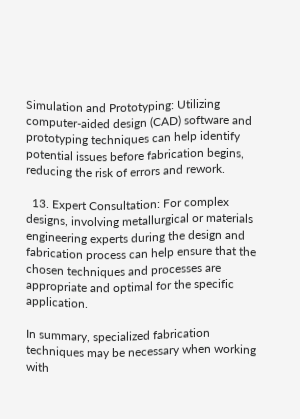Simulation and Prototyping: Utilizing computer-aided design (CAD) software and prototyping techniques can help identify potential issues before fabrication begins, reducing the risk of errors and rework.

  13. Expert Consultation: For complex designs, involving metallurgical or materials engineering experts during the design and fabrication process can help ensure that the chosen techniques and processes are appropriate and optimal for the specific application.

In summary, specialized fabrication techniques may be necessary when working with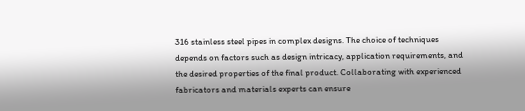316 stainless steel pipes in complex designs. The choice of techniques depends on factors such as design intricacy, application requirements, and the desired properties of the final product. Collaborating with experienced fabricators and materials experts can ensure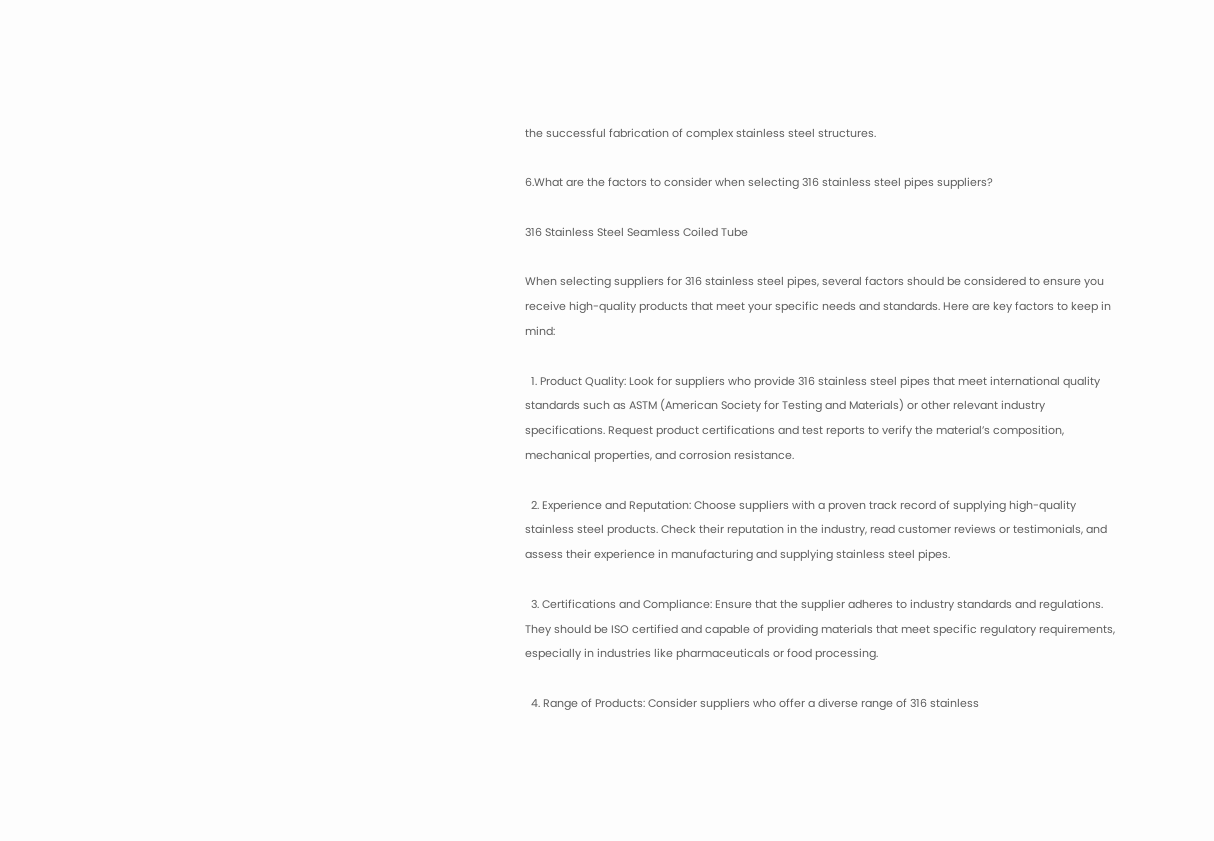the successful fabrication of complex stainless steel structures.

6.What are the factors to consider when selecting 316 stainless steel pipes suppliers?

316 Stainless Steel Seamless Coiled Tube

When selecting suppliers for 316 stainless steel pipes, several factors should be considered to ensure you receive high-quality products that meet your specific needs and standards. Here are key factors to keep in mind:

  1. Product Quality: Look for suppliers who provide 316 stainless steel pipes that meet international quality standards such as ASTM (American Society for Testing and Materials) or other relevant industry specifications. Request product certifications and test reports to verify the material’s composition, mechanical properties, and corrosion resistance.

  2. Experience and Reputation: Choose suppliers with a proven track record of supplying high-quality stainless steel products. Check their reputation in the industry, read customer reviews or testimonials, and assess their experience in manufacturing and supplying stainless steel pipes.

  3. Certifications and Compliance: Ensure that the supplier adheres to industry standards and regulations. They should be ISO certified and capable of providing materials that meet specific regulatory requirements, especially in industries like pharmaceuticals or food processing.

  4. Range of Products: Consider suppliers who offer a diverse range of 316 stainless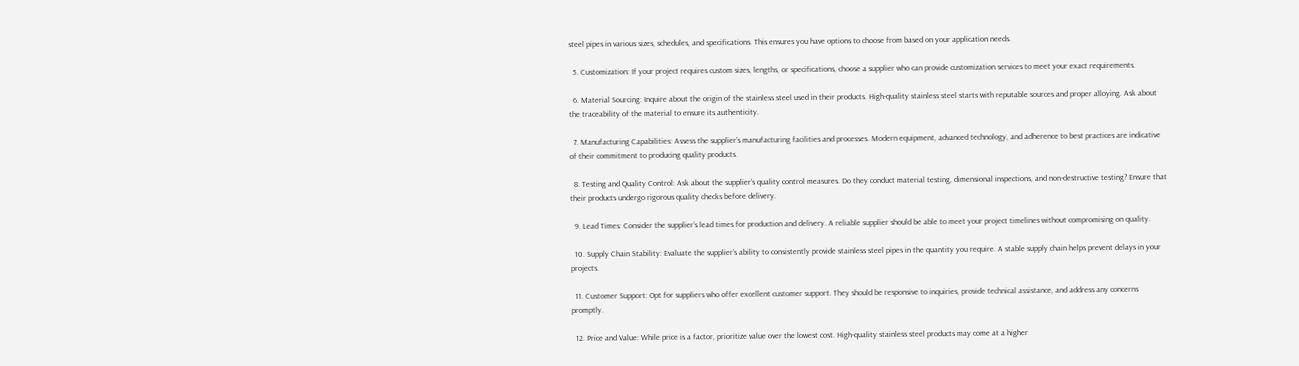steel pipes in various sizes, schedules, and specifications. This ensures you have options to choose from based on your application needs.

  5. Customization: If your project requires custom sizes, lengths, or specifications, choose a supplier who can provide customization services to meet your exact requirements.

  6. Material Sourcing: Inquire about the origin of the stainless steel used in their products. High-quality stainless steel starts with reputable sources and proper alloying. Ask about the traceability of the material to ensure its authenticity.

  7. Manufacturing Capabilities: Assess the supplier’s manufacturing facilities and processes. Modern equipment, advanced technology, and adherence to best practices are indicative of their commitment to producing quality products.

  8. Testing and Quality Control: Ask about the supplier’s quality control measures. Do they conduct material testing, dimensional inspections, and non-destructive testing? Ensure that their products undergo rigorous quality checks before delivery.

  9. Lead Times: Consider the supplier’s lead times for production and delivery. A reliable supplier should be able to meet your project timelines without compromising on quality.

  10. Supply Chain Stability: Evaluate the supplier’s ability to consistently provide stainless steel pipes in the quantity you require. A stable supply chain helps prevent delays in your projects.

  11. Customer Support: Opt for suppliers who offer excellent customer support. They should be responsive to inquiries, provide technical assistance, and address any concerns promptly.

  12. Price and Value: While price is a factor, prioritize value over the lowest cost. High-quality stainless steel products may come at a higher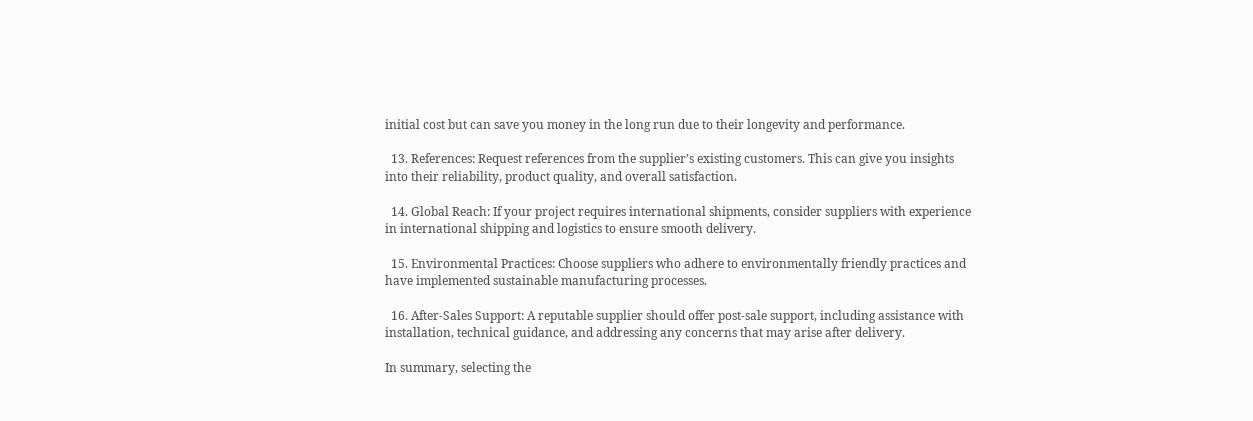initial cost but can save you money in the long run due to their longevity and performance.

  13. References: Request references from the supplier’s existing customers. This can give you insights into their reliability, product quality, and overall satisfaction.

  14. Global Reach: If your project requires international shipments, consider suppliers with experience in international shipping and logistics to ensure smooth delivery.

  15. Environmental Practices: Choose suppliers who adhere to environmentally friendly practices and have implemented sustainable manufacturing processes.

  16. After-Sales Support: A reputable supplier should offer post-sale support, including assistance with installation, technical guidance, and addressing any concerns that may arise after delivery.

In summary, selecting the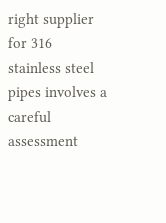right supplier for 316 stainless steel pipes involves a careful assessment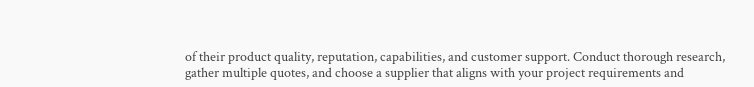of their product quality, reputation, capabilities, and customer support. Conduct thorough research, gather multiple quotes, and choose a supplier that aligns with your project requirements and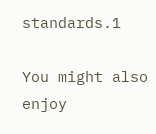standards.1

You might also enjoy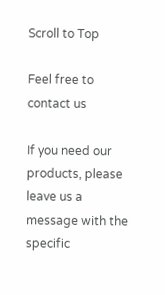Scroll to Top

Feel free to contact us

If you need our products, please leave us a message with the specific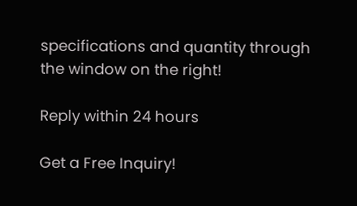specifications and quantity through the window on the right!

Reply within 24 hours

Get a Free Inquiry!